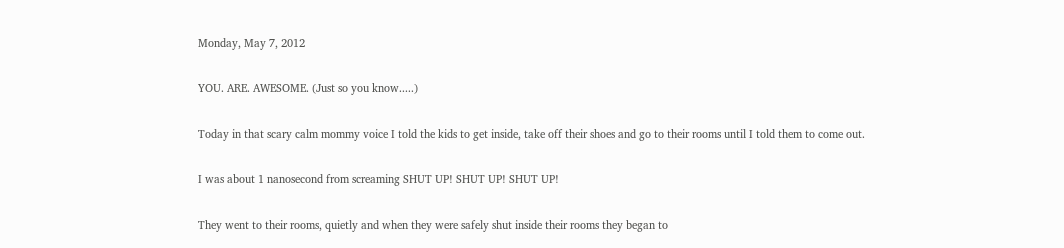Monday, May 7, 2012

YOU. ARE. AWESOME. (Just so you know.....)

Today in that scary calm mommy voice I told the kids to get inside, take off their shoes and go to their rooms until I told them to come out.

I was about 1 nanosecond from screaming SHUT UP! SHUT UP! SHUT UP!

They went to their rooms, quietly and when they were safely shut inside their rooms they began to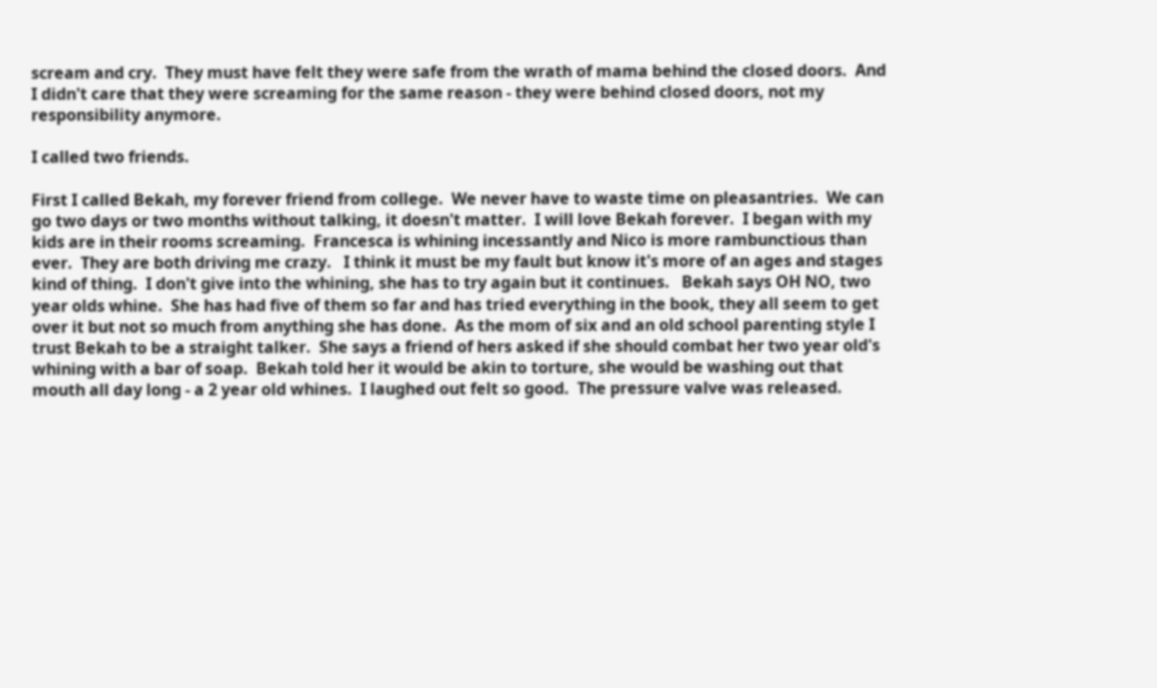scream and cry.  They must have felt they were safe from the wrath of mama behind the closed doors.  And I didn't care that they were screaming for the same reason - they were behind closed doors, not my responsibility anymore.

I called two friends.

First I called Bekah, my forever friend from college.  We never have to waste time on pleasantries.  We can go two days or two months without talking, it doesn't matter.  I will love Bekah forever.  I began with my kids are in their rooms screaming.  Francesca is whining incessantly and Nico is more rambunctious than ever.  They are both driving me crazy.   I think it must be my fault but know it's more of an ages and stages kind of thing.  I don't give into the whining, she has to try again but it continues.   Bekah says OH NO, two year olds whine.  She has had five of them so far and has tried everything in the book, they all seem to get over it but not so much from anything she has done.  As the mom of six and an old school parenting style I trust Bekah to be a straight talker.  She says a friend of hers asked if she should combat her two year old's whining with a bar of soap.  Bekah told her it would be akin to torture, she would be washing out that mouth all day long - a 2 year old whines.  I laughed out felt so good.  The pressure valve was released.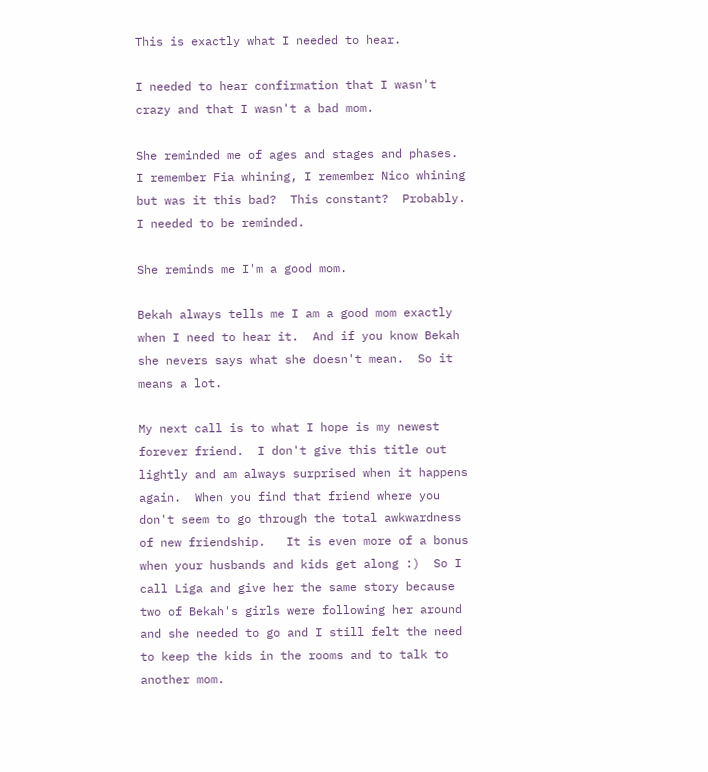This is exactly what I needed to hear.

I needed to hear confirmation that I wasn't crazy and that I wasn't a bad mom.

She reminded me of ages and stages and phases.   I remember Fia whining, I remember Nico whining but was it this bad?  This constant?  Probably.  I needed to be reminded.

She reminds me I'm a good mom.

Bekah always tells me I am a good mom exactly when I need to hear it.  And if you know Bekah she nevers says what she doesn't mean.  So it means a lot.

My next call is to what I hope is my newest forever friend.  I don't give this title out lightly and am always surprised when it happens again.  When you find that friend where you don't seem to go through the total awkwardness of new friendship.   It is even more of a bonus when your husbands and kids get along :)  So I call Liga and give her the same story because two of Bekah's girls were following her around and she needed to go and I still felt the need to keep the kids in the rooms and to talk to another mom.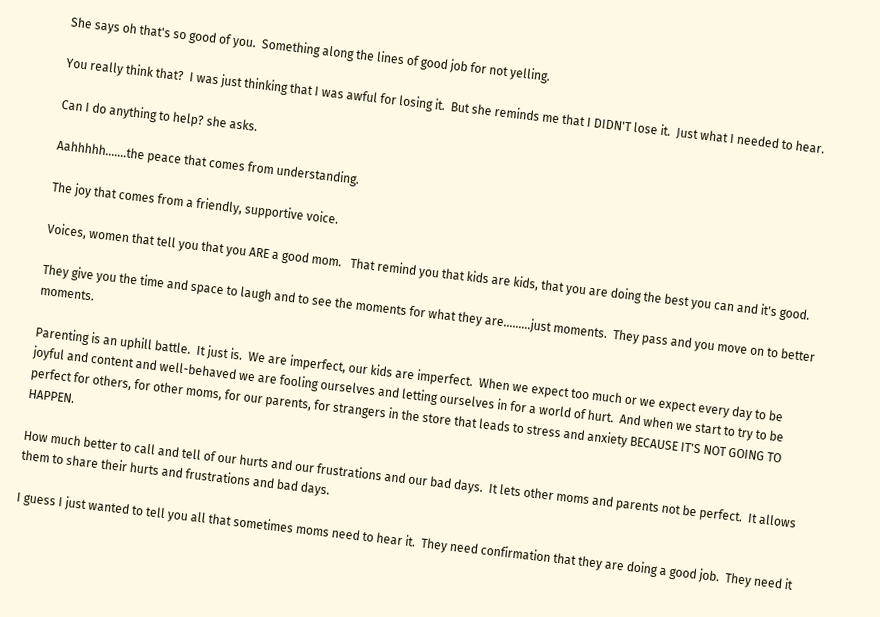She says oh that's so good of you.  Something along the lines of good job for not yelling.

You really think that?  I was just thinking that I was awful for losing it.  But she reminds me that I DIDN'T lose it.  Just what I needed to hear.

Can I do anything to help? she asks.

Aahhhhh.......the peace that comes from understanding.

The joy that comes from a friendly, supportive voice.

Voices, women that tell you that you ARE a good mom.   That remind you that kids are kids, that you are doing the best you can and it's good.

They give you the time and space to laugh and to see the moments for what they are.........just moments.  They pass and you move on to better moments.

Parenting is an uphill battle.  It just is.  We are imperfect, our kids are imperfect.  When we expect too much or we expect every day to be joyful and content and well-behaved we are fooling ourselves and letting ourselves in for a world of hurt.  And when we start to try to be perfect for others, for other moms, for our parents, for strangers in the store that leads to stress and anxiety BECAUSE IT'S NOT GOING TO HAPPEN.

How much better to call and tell of our hurts and our frustrations and our bad days.  It lets other moms and parents not be perfect.  It allows them to share their hurts and frustrations and bad days.

I guess I just wanted to tell you all that sometimes moms need to hear it.  They need confirmation that they are doing a good job.  They need it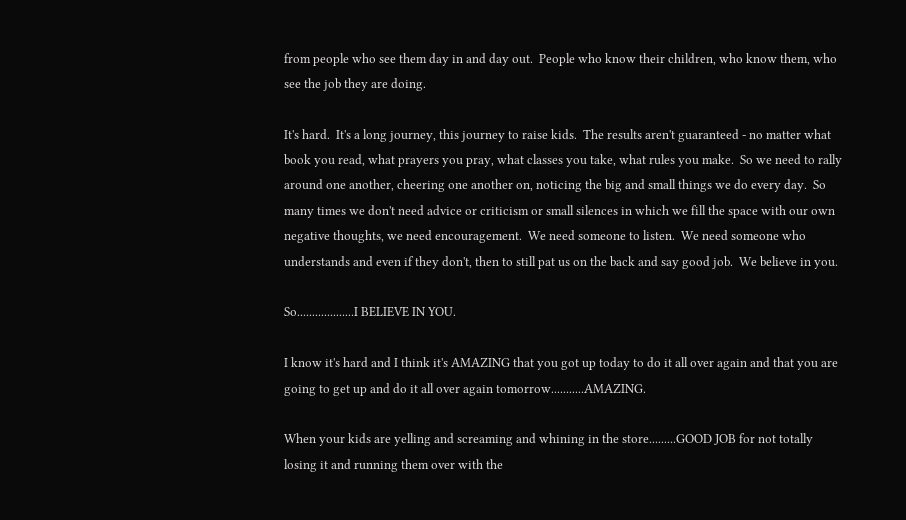from people who see them day in and day out.  People who know their children, who know them, who see the job they are doing.

It's hard.  It's a long journey, this journey to raise kids.  The results aren't guaranteed - no matter what book you read, what prayers you pray, what classes you take, what rules you make.  So we need to rally around one another, cheering one another on, noticing the big and small things we do every day.  So many times we don't need advice or criticism or small silences in which we fill the space with our own negative thoughts, we need encouragement.  We need someone to listen.  We need someone who understands and even if they don't, then to still pat us on the back and say good job.  We believe in you.

So...................I BELIEVE IN YOU.

I know it's hard and I think it's AMAZING that you got up today to do it all over again and that you are going to get up and do it all over again tomorrow...........AMAZING.

When your kids are yelling and screaming and whining in the store.........GOOD JOB for not totally losing it and running them over with the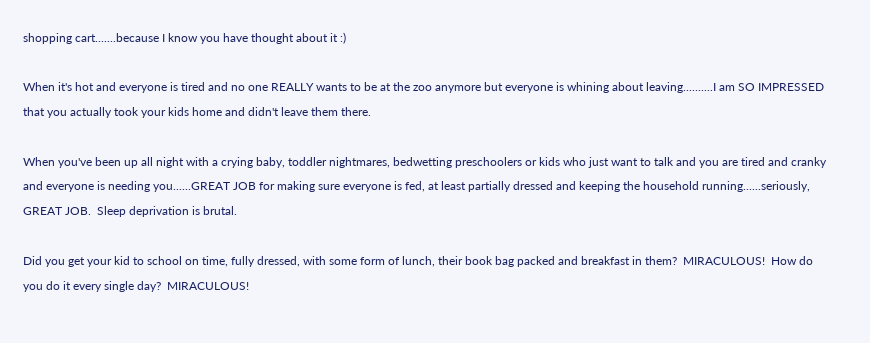shopping cart.......because I know you have thought about it :)

When it's hot and everyone is tired and no one REALLY wants to be at the zoo anymore but everyone is whining about leaving..........I am SO IMPRESSED that you actually took your kids home and didn't leave them there.

When you've been up all night with a crying baby, toddler nightmares, bedwetting preschoolers or kids who just want to talk and you are tired and cranky and everyone is needing you......GREAT JOB for making sure everyone is fed, at least partially dressed and keeping the household running......seriously, GREAT JOB.  Sleep deprivation is brutal.

Did you get your kid to school on time, fully dressed, with some form of lunch, their book bag packed and breakfast in them?  MIRACULOUS!  How do you do it every single day?  MIRACULOUS!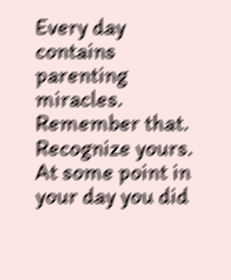Every day contains parenting miracles.  Remember that.  Recognize yours.  At some point in your day you did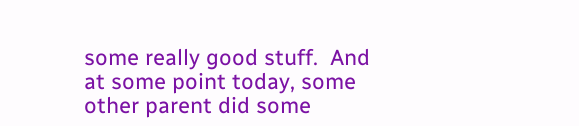some really good stuff.  And at some point today, some other parent did some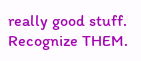really good stuff.  Recognize THEM.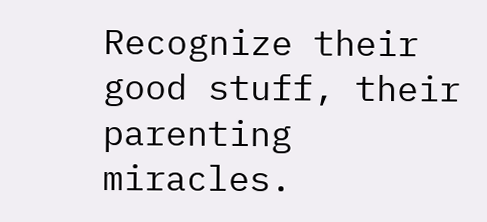Recognize their good stuff, their parenting miracles.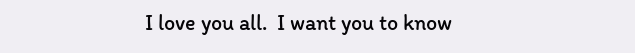I love you all.  I want you to know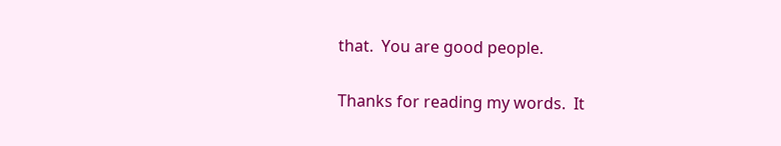that.  You are good people.

Thanks for reading my words.  It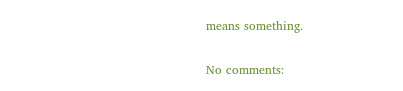means something.

No comments: